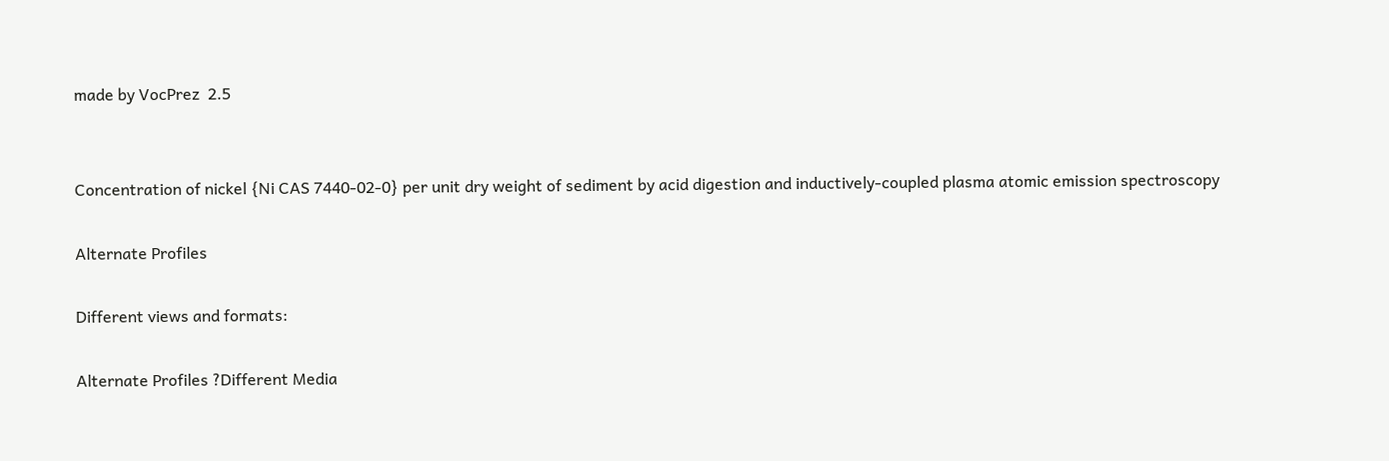made by VocPrez  2.5


Concentration of nickel {Ni CAS 7440-02-0} per unit dry weight of sediment by acid digestion and inductively-coupled plasma atomic emission spectroscopy

Alternate Profiles

Different views and formats:

Alternate Profiles ?Different Media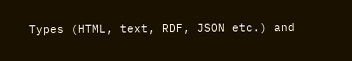Types (HTML, text, RDF, JSON etc.) and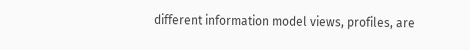different information model views, profiles, are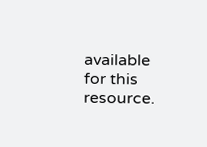available for this resource.